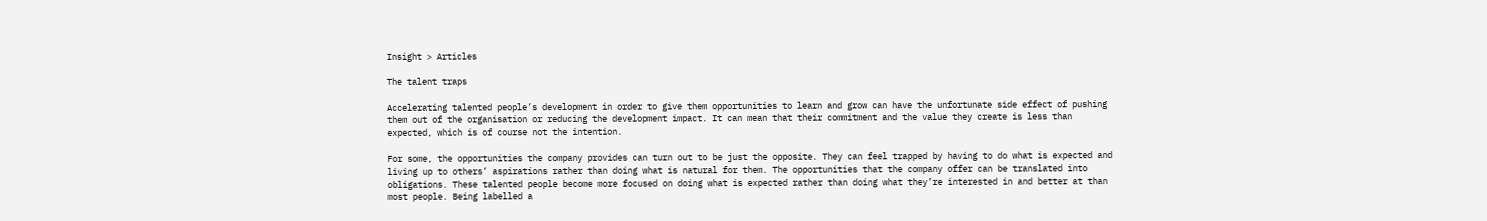Insight > Articles

The talent traps

Accelerating talented people’s development in order to give them opportunities to learn and grow can have the unfortunate side effect of pushing them out of the organisation or reducing the development impact. It can mean that their commitment and the value they create is less than expected, which is of course not the intention.

For some, the opportunities the company provides can turn out to be just the opposite. They can feel trapped by having to do what is expected and living up to others’ aspirations rather than doing what is natural for them. The opportunities that the company offer can be translated into obligations. These talented people become more focused on doing what is expected rather than doing what they’re interested in and better at than most people. Being labelled a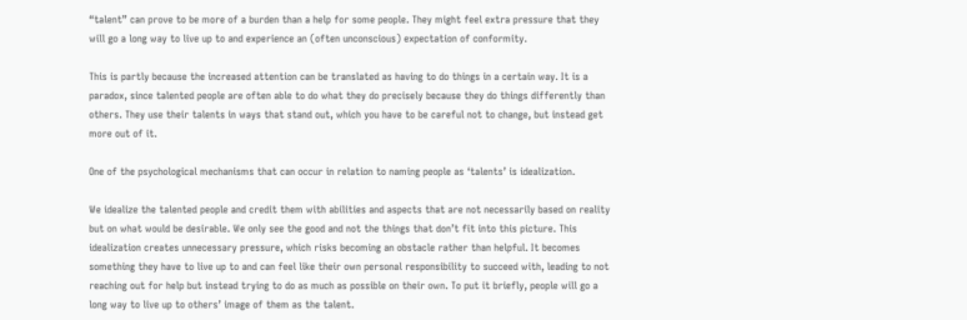“talent” can prove to be more of a burden than a help for some people. They might feel extra pressure that they will go a long way to live up to and experience an (often unconscious) expectation of conformity.

This is partly because the increased attention can be translated as having to do things in a certain way. It is a paradox, since talented people are often able to do what they do precisely because they do things differently than others. They use their talents in ways that stand out, which you have to be careful not to change, but instead get more out of it.

One of the psychological mechanisms that can occur in relation to naming people as ‘talents’ is idealization.

We idealize the talented people and credit them with abilities and aspects that are not necessarily based on reality but on what would be desirable. We only see the good and not the things that don’t fit into this picture. This idealization creates unnecessary pressure, which risks becoming an obstacle rather than helpful. It becomes something they have to live up to and can feel like their own personal responsibility to succeed with, leading to not reaching out for help but instead trying to do as much as possible on their own. To put it briefly, people will go a long way to live up to others’ image of them as the talent.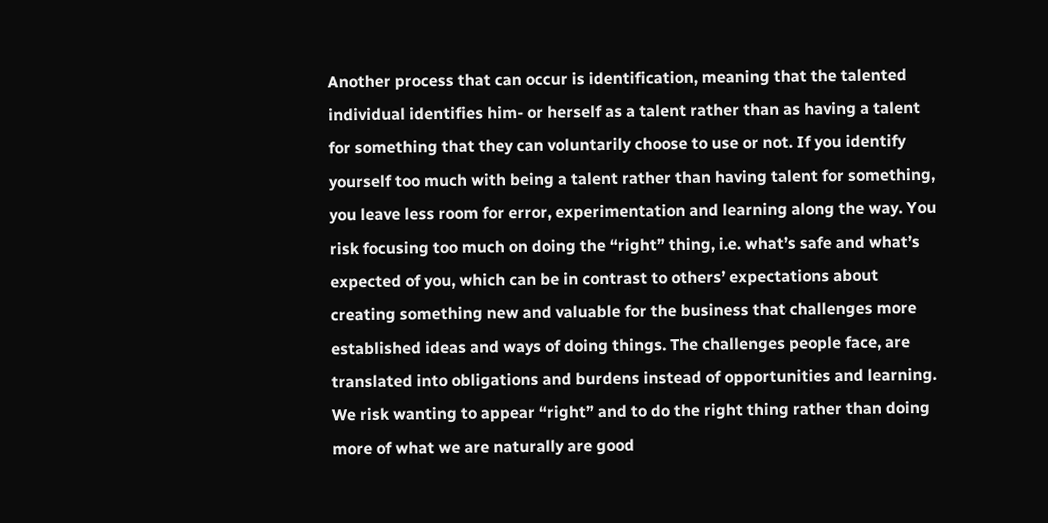Another process that can occur is identification, meaning that the talented individual identifies him- or herself as a talent rather than as having a talent for something that they can voluntarily choose to use or not. If you identify yourself too much with being a talent rather than having talent for something, you leave less room for error, experimentation and learning along the way. You risk focusing too much on doing the “right” thing, i.e. what’s safe and what’s expected of you, which can be in contrast to others’ expectations about creating something new and valuable for the business that challenges more established ideas and ways of doing things. The challenges people face, are translated into obligations and burdens instead of opportunities and learning. We risk wanting to appear “right” and to do the right thing rather than doing more of what we are naturally are good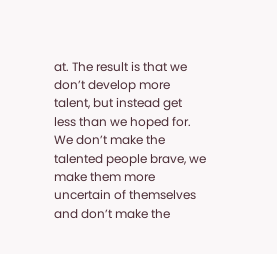at. The result is that we don’t develop more talent, but instead get less than we hoped for. We don’t make the talented people brave, we make them more uncertain of themselves and don’t make the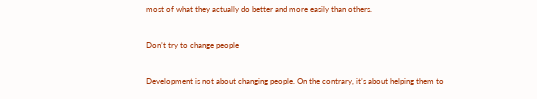most of what they actually do better and more easily than others.

Don’t try to change people

Development is not about changing people. On the contrary, it’s about helping them to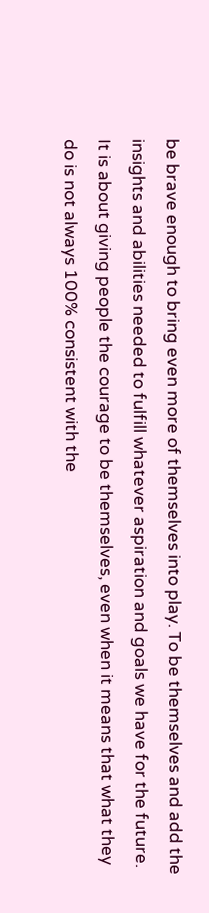be brave enough to bring even more of themselves into play. To be themselves and add the insights and abilities needed to fulfill whatever aspiration and goals we have for the future. It is about giving people the courage to be themselves, even when it means that what they do is not always 100% consistent with the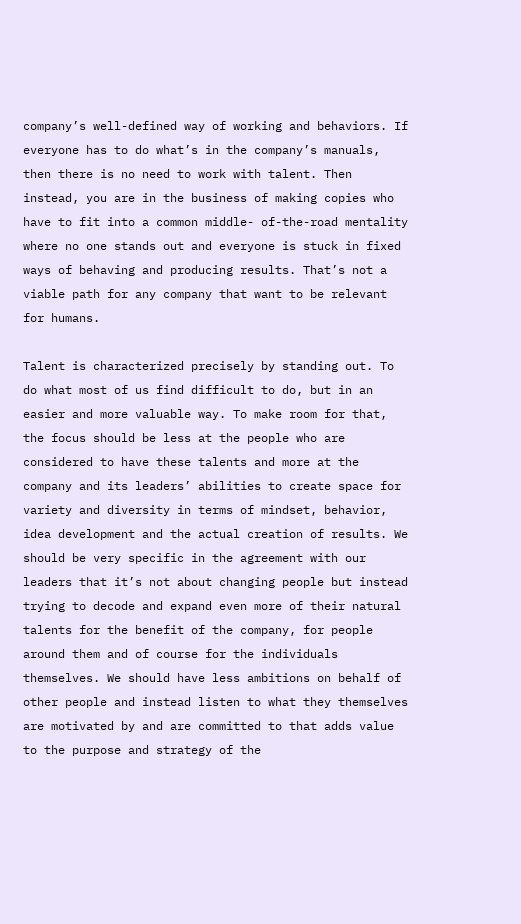company’s well-defined way of working and behaviors. If everyone has to do what’s in the company’s manuals, then there is no need to work with talent. Then instead, you are in the business of making copies who have to fit into a common middle- of-the-road mentality where no one stands out and everyone is stuck in fixed ways of behaving and producing results. That’s not a viable path for any company that want to be relevant for humans.

Talent is characterized precisely by standing out. To do what most of us find difficult to do, but in an easier and more valuable way. To make room for that, the focus should be less at the people who are considered to have these talents and more at the company and its leaders’ abilities to create space for variety and diversity in terms of mindset, behavior, idea development and the actual creation of results. We should be very specific in the agreement with our leaders that it’s not about changing people but instead trying to decode and expand even more of their natural talents for the benefit of the company, for people around them and of course for the individuals themselves. We should have less ambitions on behalf of other people and instead listen to what they themselves are motivated by and are committed to that adds value to the purpose and strategy of the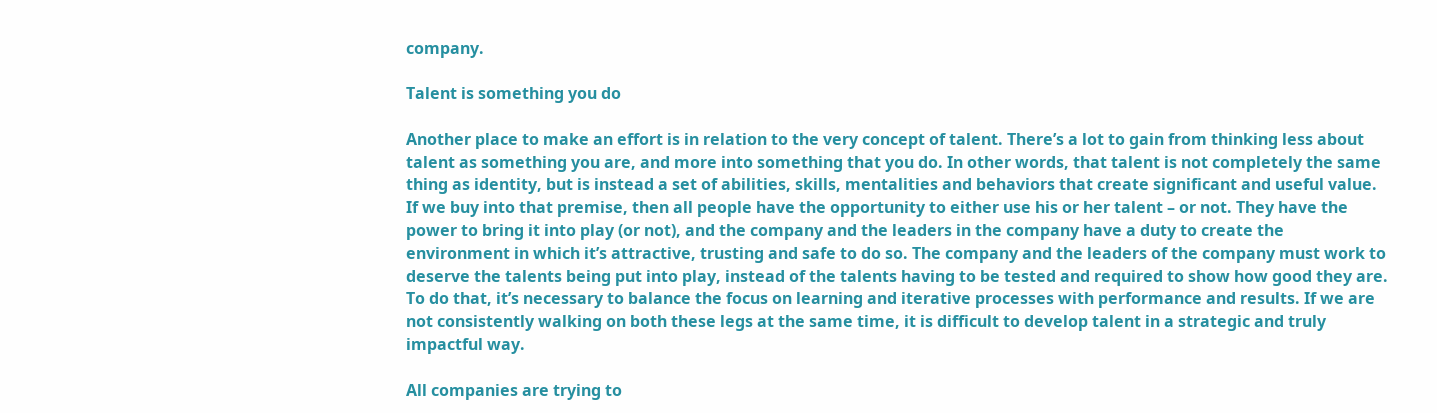company.

Talent is something you do

Another place to make an effort is in relation to the very concept of talent. There’s a lot to gain from thinking less about talent as something you are, and more into something that you do. In other words, that talent is not completely the same thing as identity, but is instead a set of abilities, skills, mentalities and behaviors that create significant and useful value. If we buy into that premise, then all people have the opportunity to either use his or her talent – or not. They have the power to bring it into play (or not), and the company and the leaders in the company have a duty to create the environment in which it’s attractive, trusting and safe to do so. The company and the leaders of the company must work to deserve the talents being put into play, instead of the talents having to be tested and required to show how good they are. To do that, it’s necessary to balance the focus on learning and iterative processes with performance and results. If we are not consistently walking on both these legs at the same time, it is difficult to develop talent in a strategic and truly impactful way.

All companies are trying to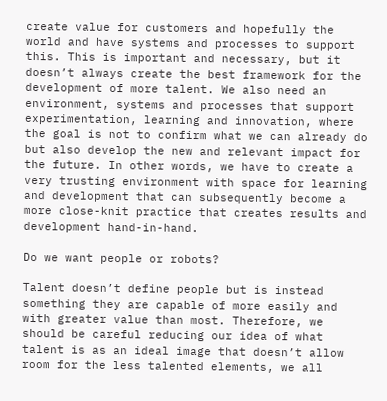create value for customers and hopefully the world and have systems and processes to support this. This is important and necessary, but it doesn’t always create the best framework for the development of more talent. We also need an environment, systems and processes that support experimentation, learning and innovation, where the goal is not to confirm what we can already do but also develop the new and relevant impact for the future. In other words, we have to create a very trusting environment with space for learning and development that can subsequently become a more close-knit practice that creates results and development hand-in-hand.

Do we want people or robots?

Talent doesn’t define people but is instead something they are capable of more easily and with greater value than most. Therefore, we should be careful reducing our idea of what talent is as an ideal image that doesn’t allow room for the less talented elements, we all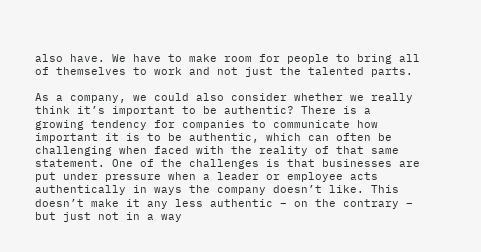also have. We have to make room for people to bring all of themselves to work and not just the talented parts.

As a company, we could also consider whether we really think it’s important to be authentic? There is a growing tendency for companies to communicate how important it is to be authentic, which can often be challenging when faced with the reality of that same statement. One of the challenges is that businesses are put under pressure when a leader or employee acts authentically in ways the company doesn’t like. This doesn’t make it any less authentic – on the contrary – but just not in a way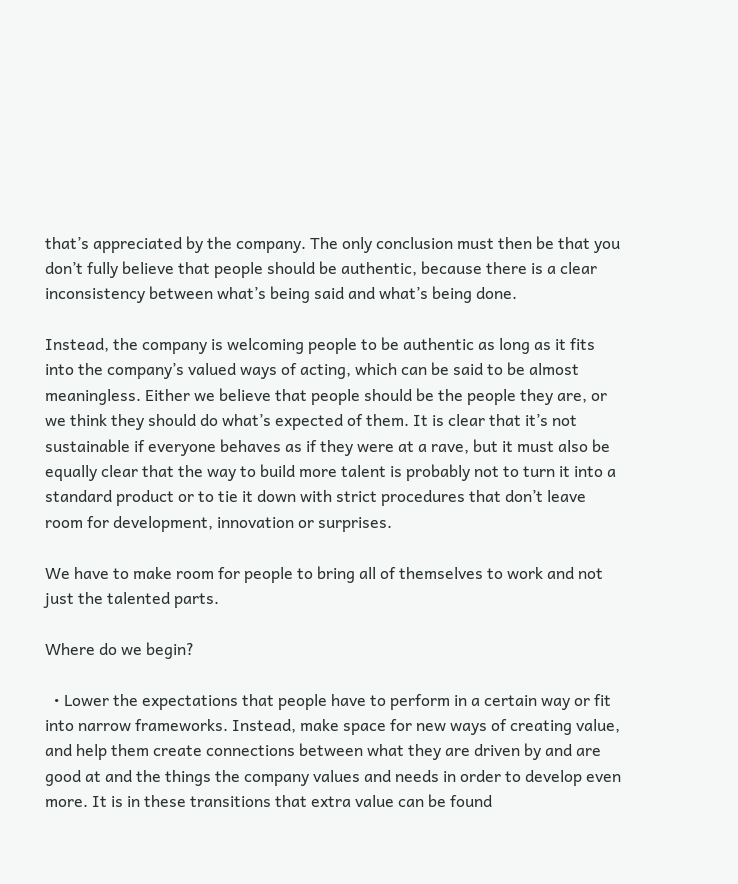that’s appreciated by the company. The only conclusion must then be that you don’t fully believe that people should be authentic, because there is a clear inconsistency between what’s being said and what’s being done.

Instead, the company is welcoming people to be authentic as long as it fits into the company’s valued ways of acting, which can be said to be almost meaningless. Either we believe that people should be the people they are, or we think they should do what’s expected of them. It is clear that it’s not sustainable if everyone behaves as if they were at a rave, but it must also be equally clear that the way to build more talent is probably not to turn it into a standard product or to tie it down with strict procedures that don’t leave room for development, innovation or surprises.

We have to make room for people to bring all of themselves to work and not just the talented parts.

Where do we begin?

  • Lower the expectations that people have to perform in a certain way or fit into narrow frameworks. Instead, make space for new ways of creating value, and help them create connections between what they are driven by and are good at and the things the company values and needs in order to develop even more. It is in these transitions that extra value can be found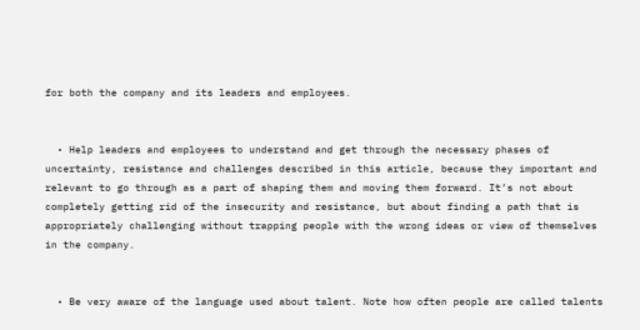for both the company and its leaders and employees.


  • Help leaders and employees to understand and get through the necessary phases of uncertainty, resistance and challenges described in this article, because they important and relevant to go through as a part of shaping them and moving them forward. It’s not about completely getting rid of the insecurity and resistance, but about finding a path that is appropriately challenging without trapping people with the wrong ideas or view of themselves in the company.


  • Be very aware of the language used about talent. Note how often people are called talents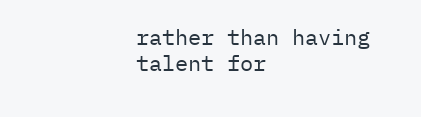rather than having talent for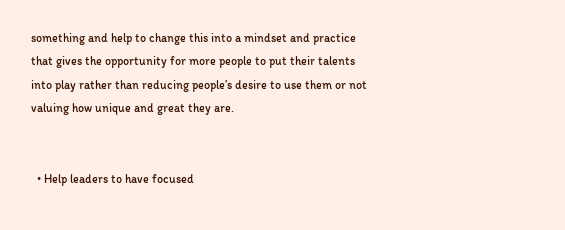something and help to change this into a mindset and practice that gives the opportunity for more people to put their talents into play rather than reducing people’s desire to use them or not valuing how unique and great they are.


  • Help leaders to have focused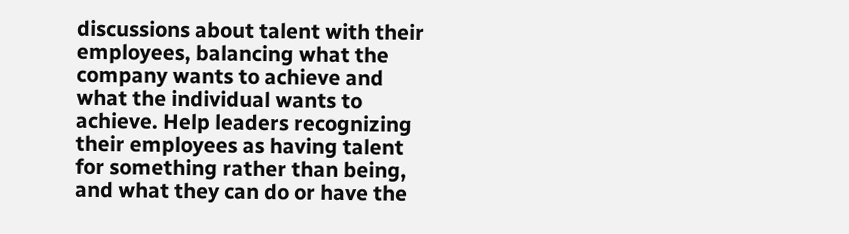discussions about talent with their employees, balancing what the company wants to achieve and what the individual wants to achieve. Help leaders recognizing their employees as having talent for something rather than being, and what they can do or have the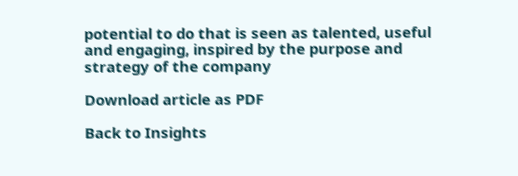potential to do that is seen as talented, useful and engaging, inspired by the purpose and strategy of the company

Download article as PDF

Back to Insights